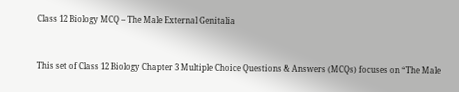Class 12 Biology MCQ – The Male External Genitalia


This set of Class 12 Biology Chapter 3 Multiple Choice Questions & Answers (MCQs) focuses on “The Male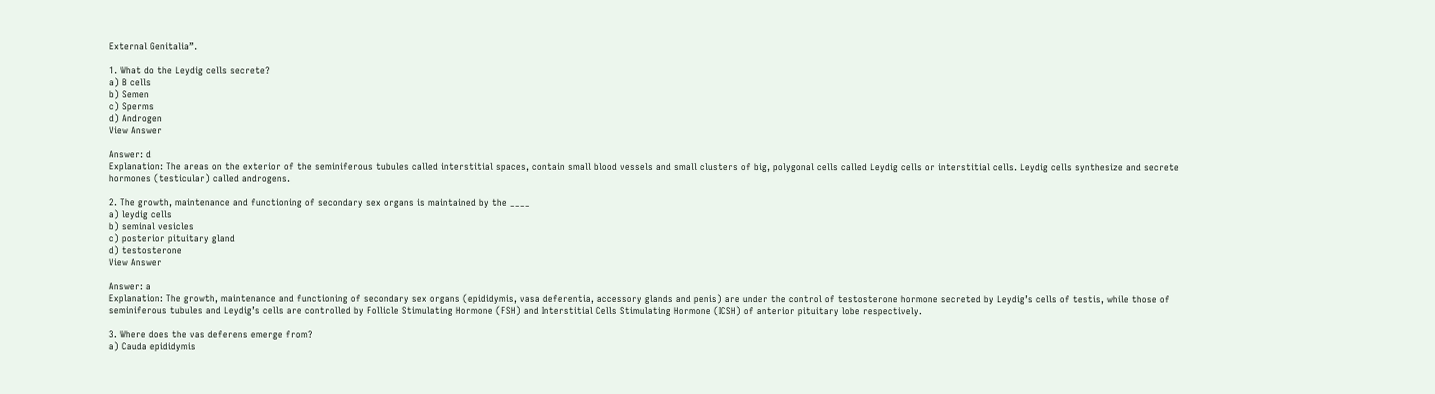External Genitalia”.

1. What do the Leydig cells secrete?
a) B cells
b) Semen
c) Sperms
d) Androgen
View Answer

Answer: d
Explanation: The areas on the exterior of the seminiferous tubules called interstitial spaces, contain small blood vessels and small clusters of big, polygonal cells called Leydig cells or interstitial cells. Leydig cells synthesize and secrete hormones (testicular) called androgens.

2. The growth, maintenance and functioning of secondary sex organs is maintained by the ____
a) leydig cells
b) seminal vesicles
c) posterior pituitary gland
d) testosterone
View Answer

Answer: a
Explanation: The growth, maintenance and functioning of secondary sex organs (epididymis, vasa deferentia, accessory glands and penis) are under the control of testosterone hormone secreted by Leydig’s cells of testis, while those of seminiferous tubules and Leydig’s cells are controlled by Follicle Stimulating Hormone (FSH) and Interstitial Cells Stimulating Hormone (ICSH) of anterior pituitary lobe respectively.

3. Where does the vas deferens emerge from?
a) Cauda epididymis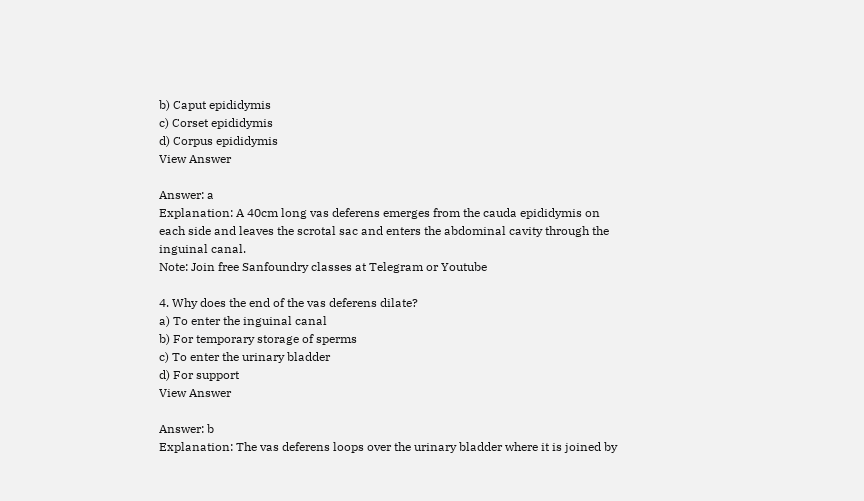b) Caput epididymis
c) Corset epididymis
d) Corpus epididymis
View Answer

Answer: a
Explanation: A 40cm long vas deferens emerges from the cauda epididymis on each side and leaves the scrotal sac and enters the abdominal cavity through the inguinal canal.
Note: Join free Sanfoundry classes at Telegram or Youtube

4. Why does the end of the vas deferens dilate?
a) To enter the inguinal canal
b) For temporary storage of sperms
c) To enter the urinary bladder
d) For support
View Answer

Answer: b
Explanation: The vas deferens loops over the urinary bladder where it is joined by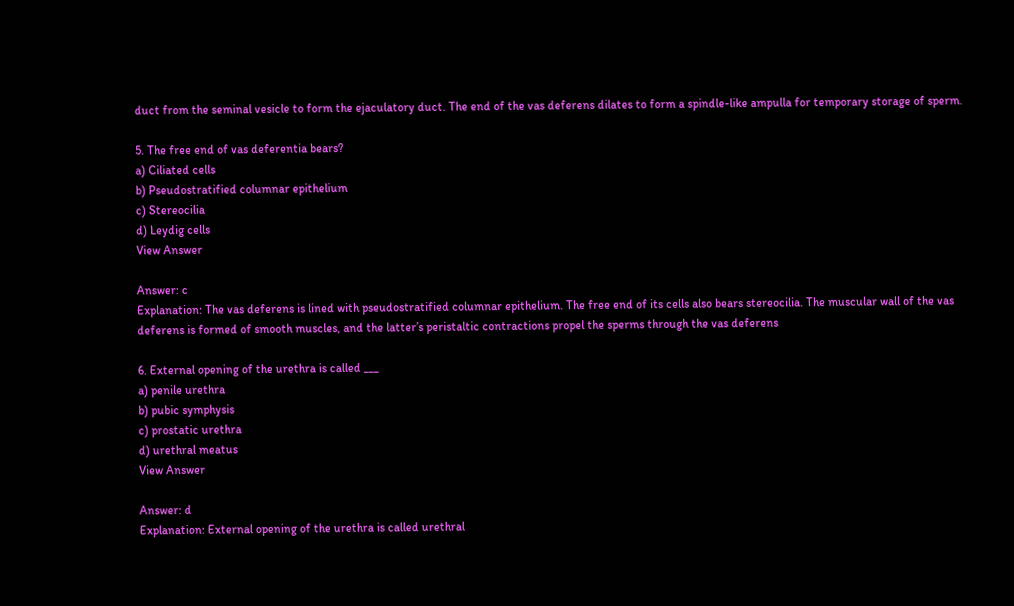duct from the seminal vesicle to form the ejaculatory duct. The end of the vas deferens dilates to form a spindle-like ampulla for temporary storage of sperm.

5. The free end of vas deferentia bears?
a) Ciliated cells
b) Pseudostratified columnar epithelium
c) Stereocilia
d) Leydig cells
View Answer

Answer: c
Explanation: The vas deferens is lined with pseudostratified columnar epithelium. The free end of its cells also bears stereocilia. The muscular wall of the vas deferens is formed of smooth muscles, and the latter’s peristaltic contractions propel the sperms through the vas deferens

6. External opening of the urethra is called ___
a) penile urethra
b) pubic symphysis
c) prostatic urethra
d) urethral meatus
View Answer

Answer: d
Explanation: External opening of the urethra is called urethral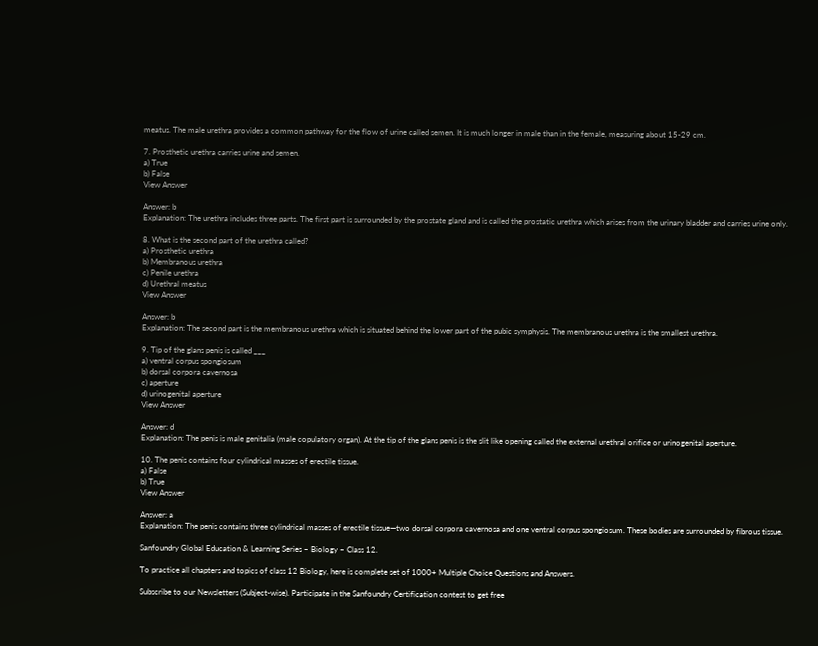meatus. The male urethra provides a common pathway for the flow of urine called semen. It is much longer in male than in the female, measuring about 15-29 cm.

7. Prosthetic urethra carries urine and semen.
a) True
b) False
View Answer

Answer: b
Explanation: The urethra includes three parts. The first part is surrounded by the prostate gland and is called the prostatic urethra which arises from the urinary bladder and carries urine only.

8. What is the second part of the urethra called?
a) Prosthetic urethra
b) Membranous urethra
c) Penile urethra
d) Urethral meatus
View Answer

Answer: b
Explanation: The second part is the membranous urethra which is situated behind the lower part of the pubic symphysis. The membranous urethra is the smallest urethra.

9. Tip of the glans penis is called ___
a) ventral corpus spongiosum
b) dorsal corpora cavernosa
c) aperture
d) urinogenital aperture
View Answer

Answer: d
Explanation: The penis is male genitalia (male copulatory organ). At the tip of the glans penis is the slit like opening called the external urethral orifice or urinogenital aperture.

10. The penis contains four cylindrical masses of erectile tissue.
a) False
b) True
View Answer

Answer: a
Explanation: The penis contains three cylindrical masses of erectile tissue—two dorsal corpora cavernosa and one ventral corpus spongiosum. These bodies are surrounded by fibrous tissue.

Sanfoundry Global Education & Learning Series – Biology – Class 12.

To practice all chapters and topics of class 12 Biology, here is complete set of 1000+ Multiple Choice Questions and Answers.

Subscribe to our Newsletters (Subject-wise). Participate in the Sanfoundry Certification contest to get free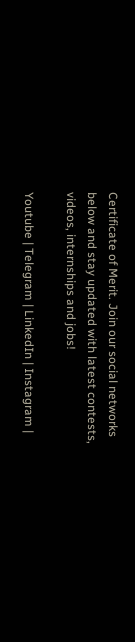Certificate of Merit. Join our social networks below and stay updated with latest contests, videos, internships and jobs!

Youtube | Telegram | LinkedIn | Instagram |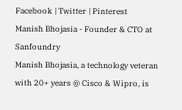Facebook | Twitter | Pinterest
Manish Bhojasia - Founder & CTO at Sanfoundry
Manish Bhojasia, a technology veteran with 20+ years @ Cisco & Wipro, is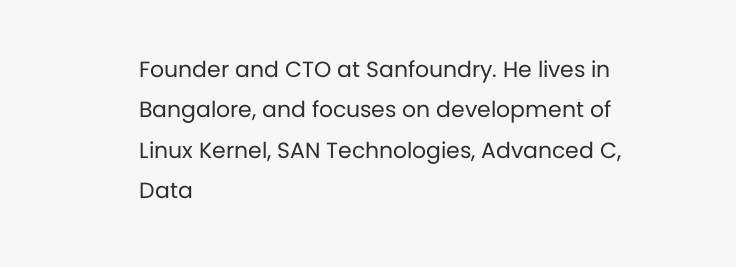Founder and CTO at Sanfoundry. He lives in Bangalore, and focuses on development of Linux Kernel, SAN Technologies, Advanced C, Data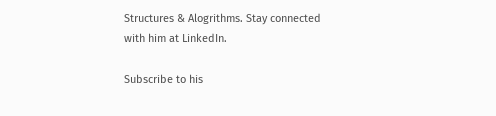Structures & Alogrithms. Stay connected with him at LinkedIn.

Subscribe to his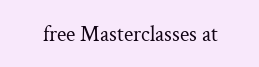free Masterclasses at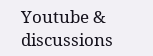Youtube & discussions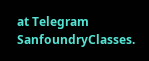at Telegram SanfoundryClasses.